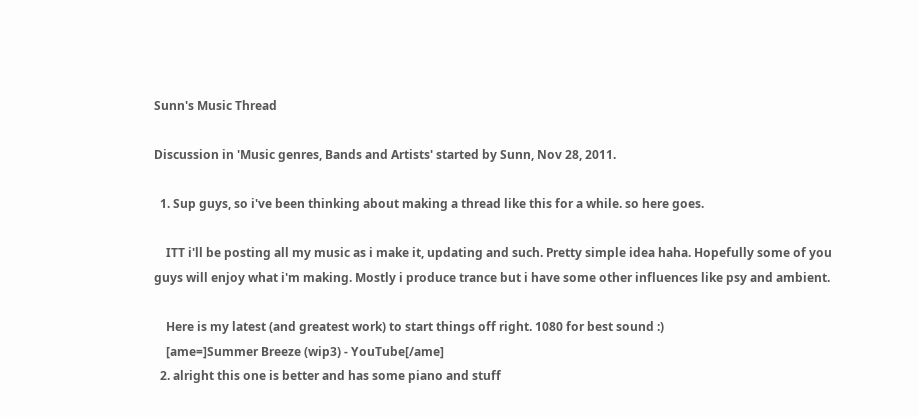Sunn's Music Thread

Discussion in 'Music genres, Bands and Artists' started by Sunn, Nov 28, 2011.

  1. Sup guys, so i've been thinking about making a thread like this for a while. so here goes.

    ITT i'll be posting all my music as i make it, updating and such. Pretty simple idea haha. Hopefully some of you guys will enjoy what i'm making. Mostly i produce trance but i have some other influences like psy and ambient.

    Here is my latest (and greatest work) to start things off right. 1080 for best sound :)
    [ame=]Summer Breeze (wip3) - YouTube[/ame]
  2. alright this one is better and has some piano and stuff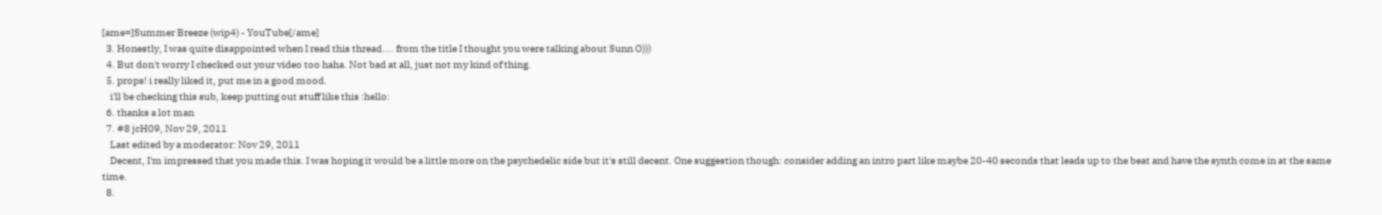[ame=]Summer Breeze (wip4) - YouTube[/ame]
  3. Honestly, I was quite disappointed when I read this thread.... from the title I thought you were talking about Sunn O)))
  4. But don't worry I checked out your video too haha. Not bad at all, just not my kind of thing.
  5. props! i really liked it, put me in a good mood.
    i'll be checking this sub, keep putting out stuff like this :hello:
  6. thanks a lot man
  7. #8 jcH09, Nov 29, 2011
    Last edited by a moderator: Nov 29, 2011
    Decent, I'm impressed that you made this. I was hoping it would be a little more on the psychedelic side but it's still decent. One suggestion though: consider adding an intro part like maybe 20-40 seconds that leads up to the beat and have the synth come in at the same time.
  8.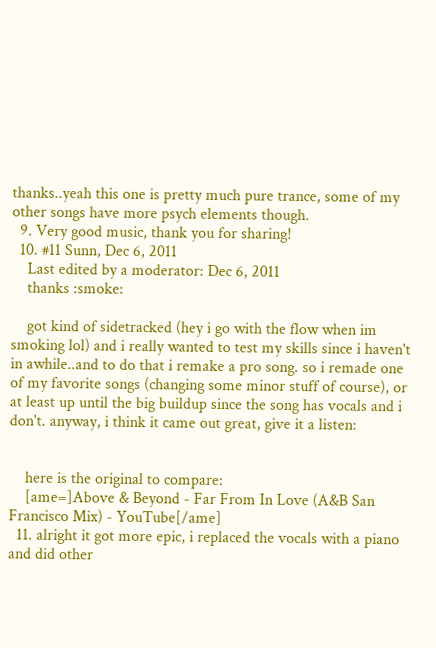thanks..yeah this one is pretty much pure trance, some of my other songs have more psych elements though.
  9. Very good music, thank you for sharing!
  10. #11 Sunn, Dec 6, 2011
    Last edited by a moderator: Dec 6, 2011
    thanks :smoke:

    got kind of sidetracked (hey i go with the flow when im smoking lol) and i really wanted to test my skills since i haven't in awhile..and to do that i remake a pro song. so i remade one of my favorite songs (changing some minor stuff of course), or at least up until the big buildup since the song has vocals and i don't. anyway, i think it came out great, give it a listen:


    here is the original to compare:
    [ame=]Above & Beyond - Far From In Love (A&B San Francisco Mix) - YouTube[/ame]
  11. alright it got more epic, i replaced the vocals with a piano and did other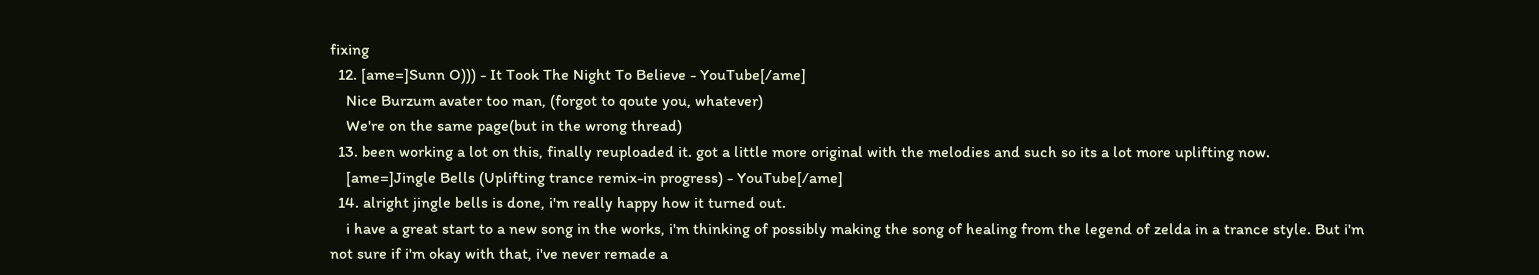fixing
  12. [ame=]Sunn O))) - It Took The Night To Believe - YouTube[/ame]
    Nice Burzum avater too man, (forgot to qoute you, whatever)
    We're on the same page(but in the wrong thread)
  13. been working a lot on this, finally reuploaded it. got a little more original with the melodies and such so its a lot more uplifting now.
    [ame=]Jingle Bells (Uplifting trance remix-in progress) - YouTube[/ame]
  14. alright jingle bells is done, i'm really happy how it turned out.
    i have a great start to a new song in the works, i'm thinking of possibly making the song of healing from the legend of zelda in a trance style. But i'm not sure if i'm okay with that, i've never remade a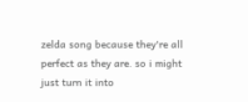zelda song because they're all perfect as they are. so i might just turn it into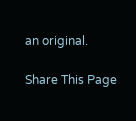an original.

Share This Page